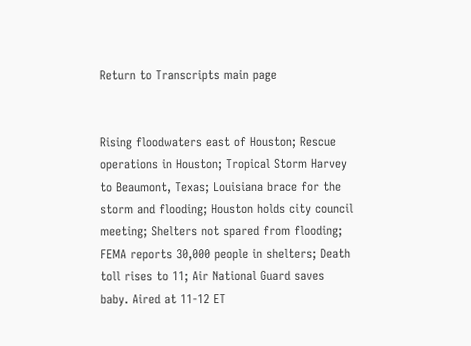Return to Transcripts main page


Rising floodwaters east of Houston; Rescue operations in Houston; Tropical Storm Harvey to Beaumont, Texas; Louisiana brace for the storm and flooding; Houston holds city council meeting; Shelters not spared from flooding; FEMA reports 30,000 people in shelters; Death toll rises to 11; Air National Guard saves baby. Aired at 11-12 ET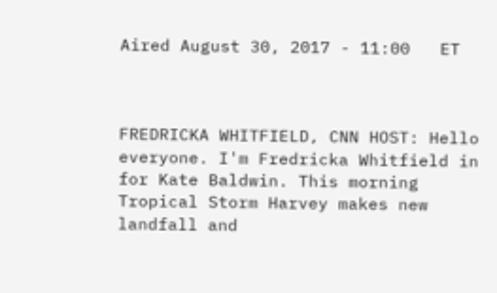Aired August 30, 2017 - 11:00   ET



FREDRICKA WHITFIELD, CNN HOST: Hello everyone. I'm Fredricka Whitfield in for Kate Baldwin. This morning Tropical Storm Harvey makes new landfall and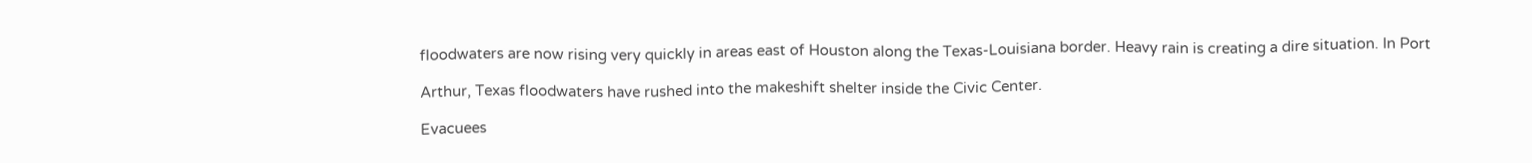floodwaters are now rising very quickly in areas east of Houston along the Texas-Louisiana border. Heavy rain is creating a dire situation. In Port

Arthur, Texas floodwaters have rushed into the makeshift shelter inside the Civic Center.

Evacuees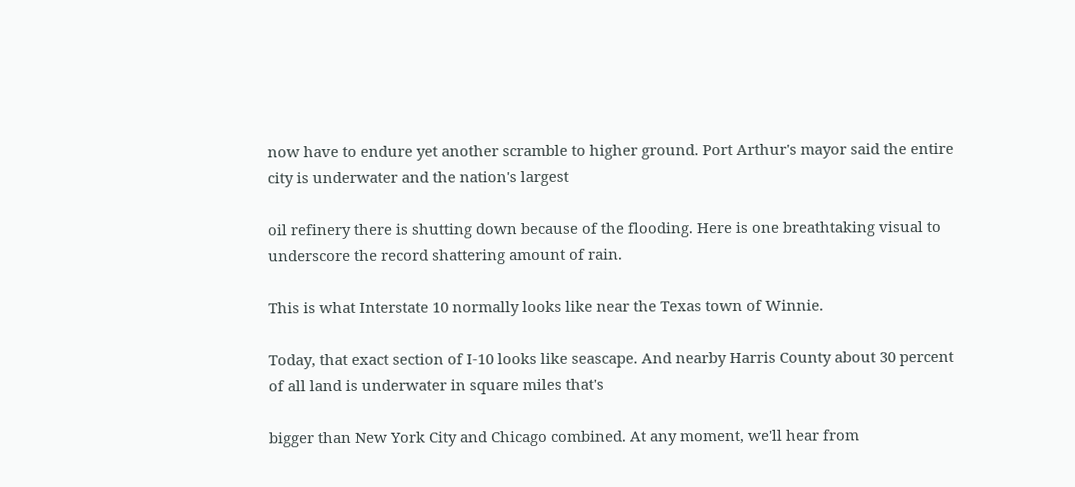now have to endure yet another scramble to higher ground. Port Arthur's mayor said the entire city is underwater and the nation's largest

oil refinery there is shutting down because of the flooding. Here is one breathtaking visual to underscore the record shattering amount of rain.

This is what Interstate 10 normally looks like near the Texas town of Winnie.

Today, that exact section of I-10 looks like seascape. And nearby Harris County about 30 percent of all land is underwater in square miles that's

bigger than New York City and Chicago combined. At any moment, we'll hear from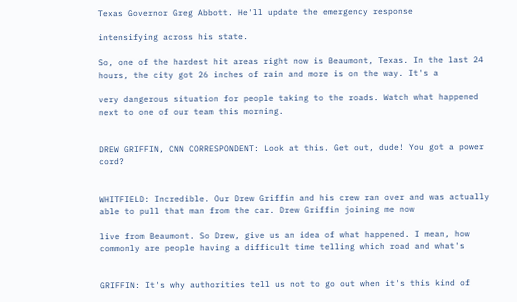Texas Governor Greg Abbott. He'll update the emergency response

intensifying across his state.

So, one of the hardest hit areas right now is Beaumont, Texas. In the last 24 hours, the city got 26 inches of rain and more is on the way. It's a

very dangerous situation for people taking to the roads. Watch what happened next to one of our team this morning.


DREW GRIFFIN, CNN CORRESPONDENT: Look at this. Get out, dude! You got a power cord?


WHITFIELD: Incredible. Our Drew Griffin and his crew ran over and was actually able to pull that man from the car. Drew Griffin joining me now

live from Beaumont. So Drew, give us an idea of what happened. I mean, how commonly are people having a difficult time telling which road and what's


GRIFFIN: It's why authorities tell us not to go out when it's this kind of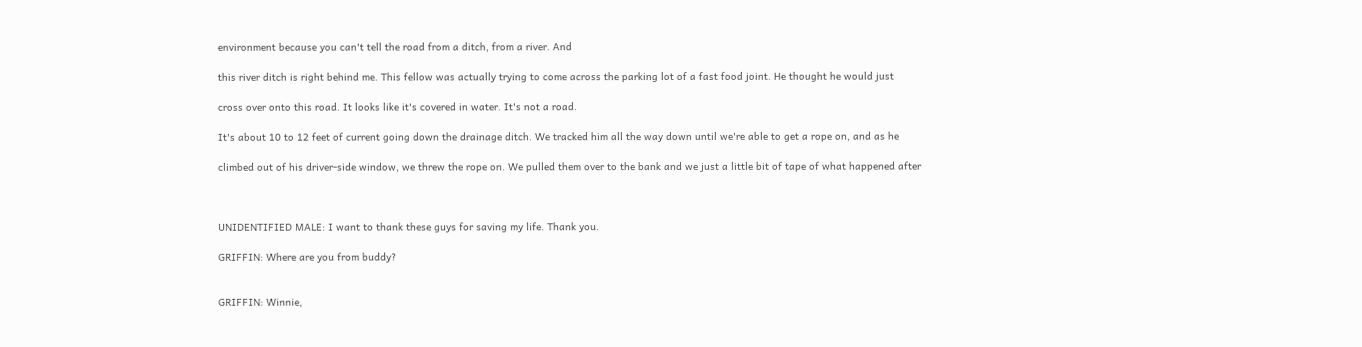environment because you can't tell the road from a ditch, from a river. And

this river ditch is right behind me. This fellow was actually trying to come across the parking lot of a fast food joint. He thought he would just

cross over onto this road. It looks like it's covered in water. It's not a road.

It's about 10 to 12 feet of current going down the drainage ditch. We tracked him all the way down until we're able to get a rope on, and as he

climbed out of his driver-side window, we threw the rope on. We pulled them over to the bank and we just a little bit of tape of what happened after



UNIDENTIFIED MALE: I want to thank these guys for saving my life. Thank you.

GRIFFIN: Where are you from buddy?


GRIFFIN: Winnie,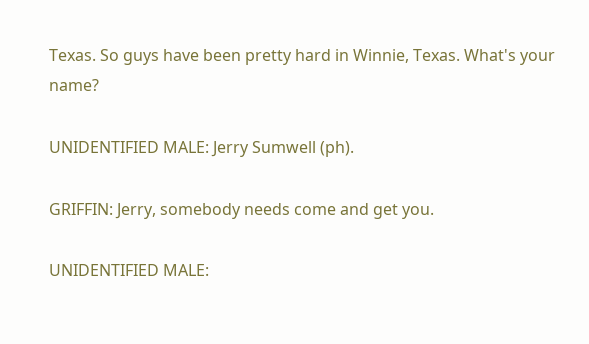Texas. So guys have been pretty hard in Winnie, Texas. What's your name?

UNIDENTIFIED MALE: Jerry Sumwell (ph).

GRIFFIN: Jerry, somebody needs come and get you.

UNIDENTIFIED MALE: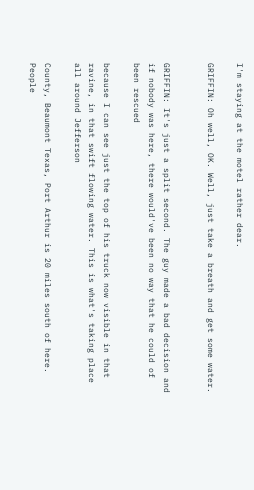I'm staying at the motel rather dear.

GRIFFIN: Oh well, OK. Well, just take a breath and get some water.


GRIFFIN: It's just a split second. The guy made a bad decision and if nobody was here, there would've been no way that he could of been rescued

because I can see just the top of his truck now visible in that ravine, in that swift flowing water. This is what's taking place all around Jefferson

County, Beaumont Texas, Port Arthur is 20 miles south of here. People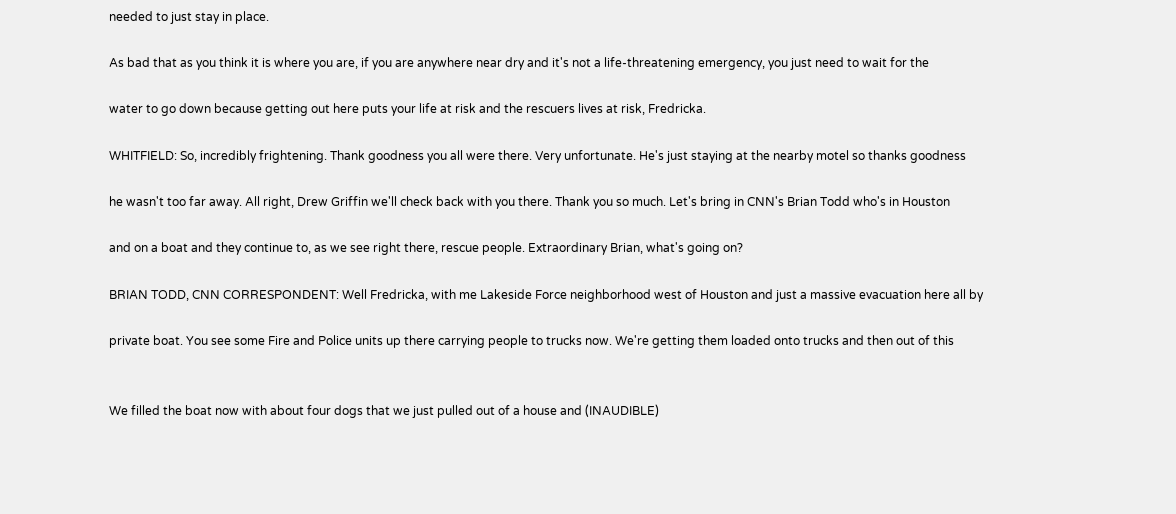needed to just stay in place.

As bad that as you think it is where you are, if you are anywhere near dry and it's not a life-threatening emergency, you just need to wait for the

water to go down because getting out here puts your life at risk and the rescuers lives at risk, Fredricka.

WHITFIELD: So, incredibly frightening. Thank goodness you all were there. Very unfortunate. He's just staying at the nearby motel so thanks goodness

he wasn't too far away. All right, Drew Griffin we'll check back with you there. Thank you so much. Let's bring in CNN's Brian Todd who's in Houston

and on a boat and they continue to, as we see right there, rescue people. Extraordinary Brian, what's going on?

BRIAN TODD, CNN CORRESPONDENT: Well Fredricka, with me Lakeside Force neighborhood west of Houston and just a massive evacuation here all by

private boat. You see some Fire and Police units up there carrying people to trucks now. We're getting them loaded onto trucks and then out of this


We filled the boat now with about four dogs that we just pulled out of a house and (INAUDIBLE)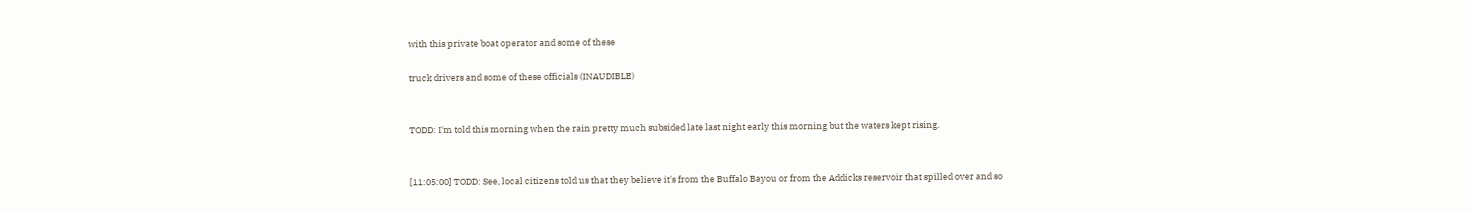with this private boat operator and some of these

truck drivers and some of these officials (INAUDIBLE)


TODD: I'm told this morning when the rain pretty much subsided late last night early this morning but the waters kept rising.


[11:05:00] TODD: See, local citizens told us that they believe it's from the Buffalo Bayou or from the Addicks reservoir that spilled over and so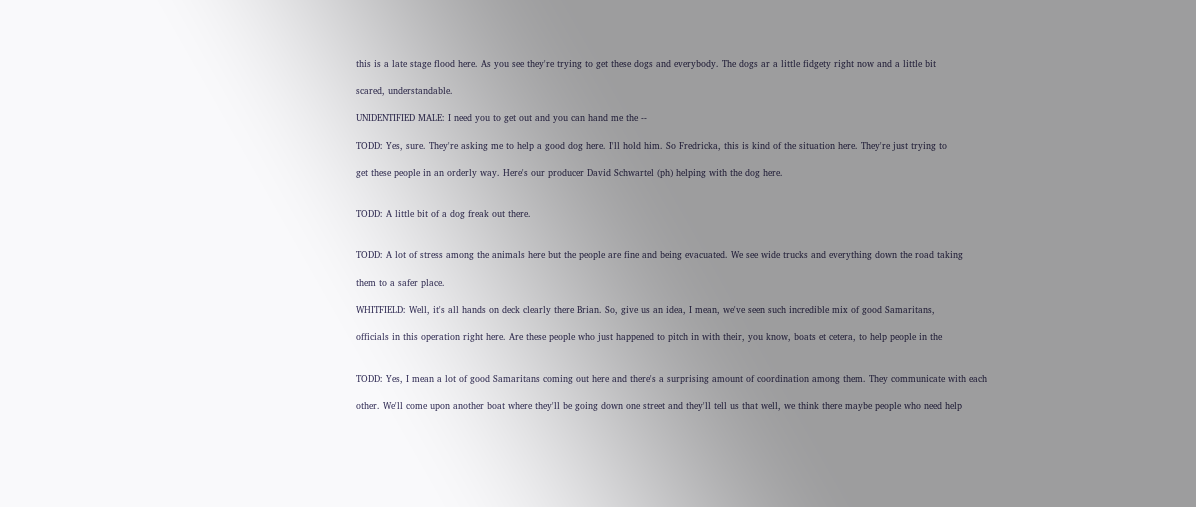this is a late stage flood here. As you see they're trying to get these dogs and everybody. The dogs ar a little fidgety right now and a little bit

scared, understandable.

UNIDENTIFIED MALE: I need you to get out and you can hand me the --

TODD: Yes, sure. They're asking me to help a good dog here. I'll hold him. So Fredricka, this is kind of the situation here. They're just trying to

get these people in an orderly way. Here's our producer David Schwartel (ph) helping with the dog here.


TODD: A little bit of a dog freak out there.


TODD: A lot of stress among the animals here but the people are fine and being evacuated. We see wide trucks and everything down the road taking

them to a safer place.

WHITFIELD: Well, it's all hands on deck clearly there Brian. So, give us an idea, I mean, we've seen such incredible mix of good Samaritans,

officials in this operation right here. Are these people who just happened to pitch in with their, you know, boats et cetera, to help people in the


TODD: Yes, I mean a lot of good Samaritans coming out here and there's a surprising amount of coordination among them. They communicate with each

other. We'll come upon another boat where they'll be going down one street and they'll tell us that well, we think there maybe people who need help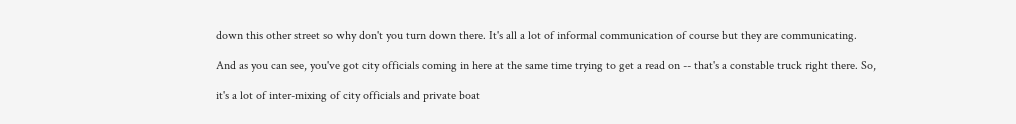down this other street so why don't you turn down there. It's all a lot of informal communication of course but they are communicating.

And as you can see, you've got city officials coming in here at the same time trying to get a read on -- that's a constable truck right there. So,

it's a lot of inter-mixing of city officials and private boat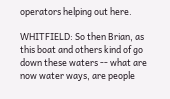operators helping out here.

WHITFIELD: So then Brian, as this boat and others kind of go down these waters -- what are now water ways, are people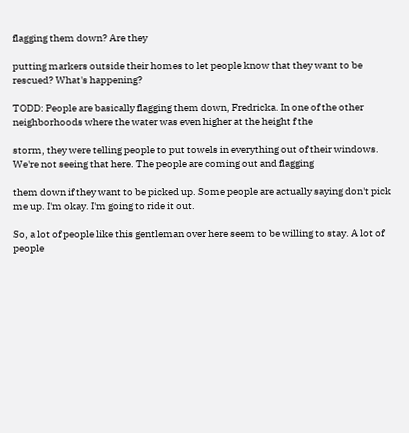flagging them down? Are they

putting markers outside their homes to let people know that they want to be rescued? What's happening?

TODD: People are basically flagging them down, Fredricka. In one of the other neighborhoods where the water was even higher at the height f the

storm, they were telling people to put towels in everything out of their windows. We're not seeing that here. The people are coming out and flagging

them down if they want to be picked up. Some people are actually saying don't pick me up. I'm okay. I'm going to ride it out.

So, a lot of people like this gentleman over here seem to be willing to stay. A lot of people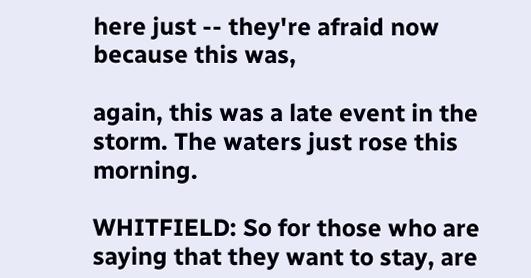here just -- they're afraid now because this was,

again, this was a late event in the storm. The waters just rose this morning.

WHITFIELD: So for those who are saying that they want to stay, are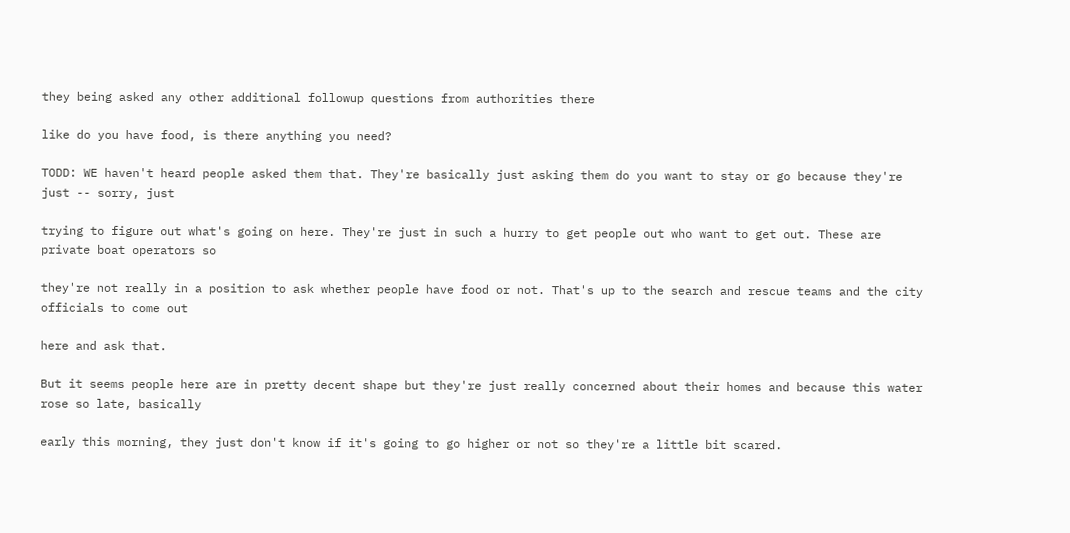they being asked any other additional followup questions from authorities there

like do you have food, is there anything you need?

TODD: WE haven't heard people asked them that. They're basically just asking them do you want to stay or go because they're just -- sorry, just

trying to figure out what's going on here. They're just in such a hurry to get people out who want to get out. These are private boat operators so

they're not really in a position to ask whether people have food or not. That's up to the search and rescue teams and the city officials to come out

here and ask that.

But it seems people here are in pretty decent shape but they're just really concerned about their homes and because this water rose so late, basically

early this morning, they just don't know if it's going to go higher or not so they're a little bit scared.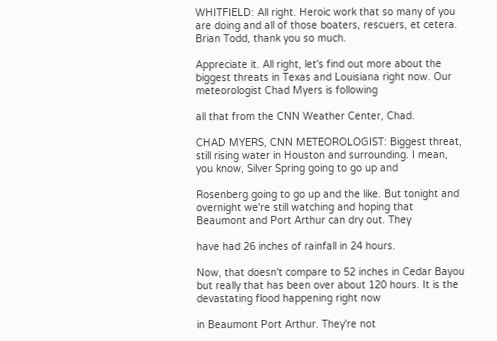WHITFIELD: All right. Heroic work that so many of you are doing and all of those boaters, rescuers, et cetera. Brian Todd, thank you so much.

Appreciate it. All right, let's find out more about the biggest threats in Texas and Louisiana right now. Our meteorologist Chad Myers is following

all that from the CNN Weather Center, Chad.

CHAD MYERS, CNN METEOROLOGIST: Biggest threat, still rising water in Houston and surrounding. I mean, you know, Silver Spring going to go up and

Rosenberg going to go up and the like. But tonight and overnight we're still watching and hoping that Beaumont and Port Arthur can dry out. They

have had 26 inches of rainfall in 24 hours.

Now, that doesn't compare to 52 inches in Cedar Bayou but really that has been over about 120 hours. It is the devastating flood happening right now

in Beaumont Port Arthur. They're not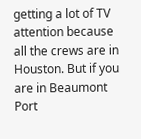getting a lot of TV attention because all the crews are in Houston. But if you are in Beaumont Port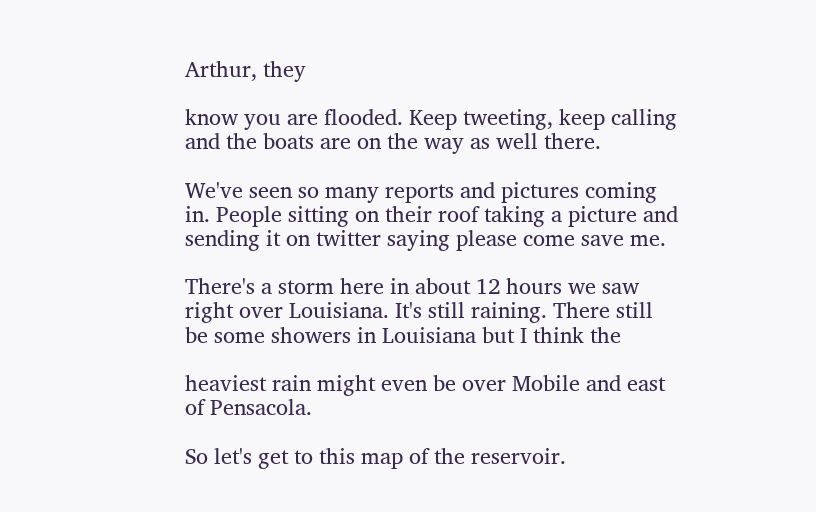Arthur, they

know you are flooded. Keep tweeting, keep calling and the boats are on the way as well there.

We've seen so many reports and pictures coming in. People sitting on their roof taking a picture and sending it on twitter saying please come save me.

There's a storm here in about 12 hours we saw right over Louisiana. It's still raining. There still be some showers in Louisiana but I think the

heaviest rain might even be over Mobile and east of Pensacola.

So let's get to this map of the reservoir.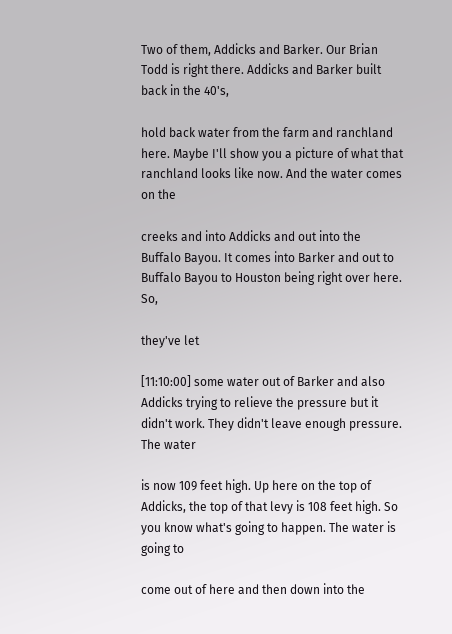Two of them, Addicks and Barker. Our Brian Todd is right there. Addicks and Barker built back in the 40's,

hold back water from the farm and ranchland here. Maybe I'll show you a picture of what that ranchland looks like now. And the water comes on the

creeks and into Addicks and out into the Buffalo Bayou. It comes into Barker and out to Buffalo Bayou to Houston being right over here. So,

they've let

[11:10:00] some water out of Barker and also Addicks trying to relieve the pressure but it didn't work. They didn't leave enough pressure. The water

is now 109 feet high. Up here on the top of Addicks, the top of that levy is 108 feet high. So you know what's going to happen. The water is going to

come out of here and then down into the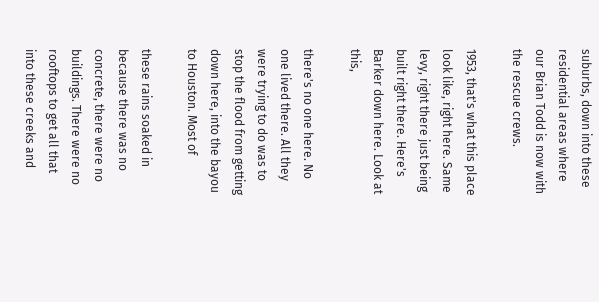suburbs, down into these residential areas where our Brian Todd is now with the rescue crews.

1953, that's what this place look like, right here. Same levy, right there just being built right there. Here's Barker down here. Look at this,

there's no one here. No one lived there. All they were trying to do was to stop the flood from getting down here, into the bayou to Houston. Most of

these rains soaked in because there was no concrete, there were no buildings. There were no rooftops to get all that into these creeks and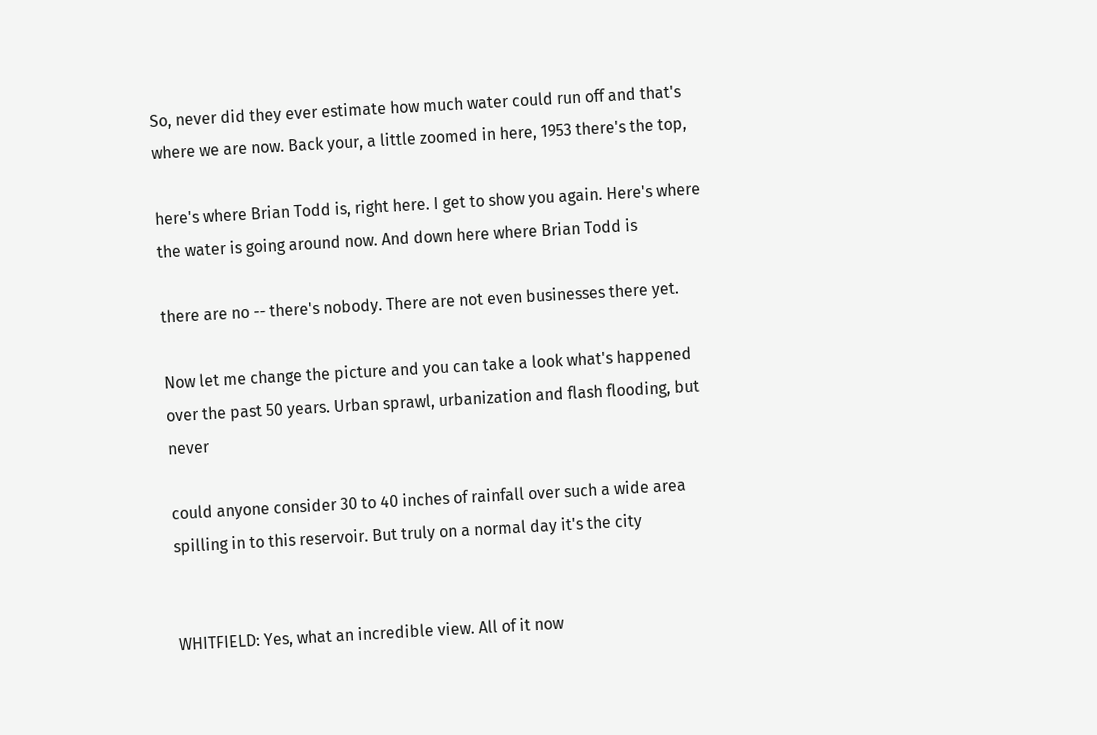So, never did they ever estimate how much water could run off and that's where we are now. Back your, a little zoomed in here, 1953 there's the top,

here's where Brian Todd is, right here. I get to show you again. Here's where the water is going around now. And down here where Brian Todd is

there are no -- there's nobody. There are not even businesses there yet.

Now let me change the picture and you can take a look what's happened over the past 50 years. Urban sprawl, urbanization and flash flooding, but never

could anyone consider 30 to 40 inches of rainfall over such a wide area spilling in to this reservoir. But truly on a normal day it's the city


WHITFIELD: Yes, what an incredible view. All of it now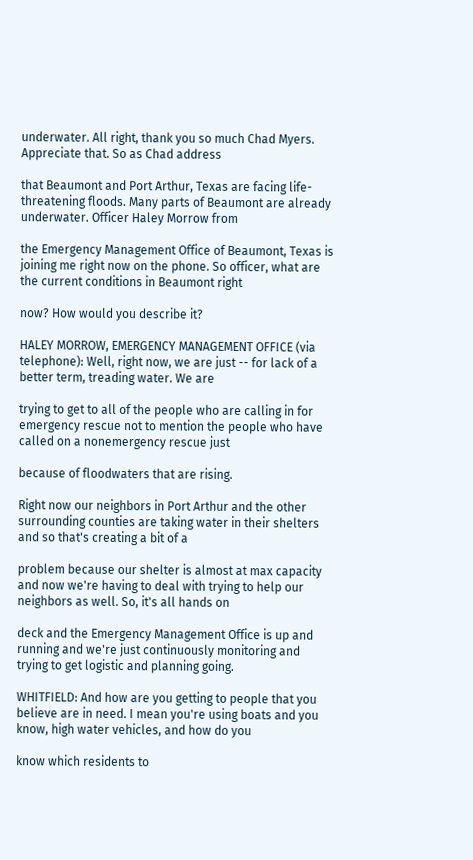underwater. All right, thank you so much Chad Myers. Appreciate that. So as Chad address

that Beaumont and Port Arthur, Texas are facing life-threatening floods. Many parts of Beaumont are already underwater. Officer Haley Morrow from

the Emergency Management Office of Beaumont, Texas is joining me right now on the phone. So officer, what are the current conditions in Beaumont right

now? How would you describe it?

HALEY MORROW, EMERGENCY MANAGEMENT OFFICE (via telephone): Well, right now, we are just -- for lack of a better term, treading water. We are

trying to get to all of the people who are calling in for emergency rescue not to mention the people who have called on a nonemergency rescue just

because of floodwaters that are rising.

Right now our neighbors in Port Arthur and the other surrounding counties are taking water in their shelters and so that's creating a bit of a

problem because our shelter is almost at max capacity and now we're having to deal with trying to help our neighbors as well. So, it's all hands on

deck and the Emergency Management Office is up and running and we're just continuously monitoring and trying to get logistic and planning going.

WHITFIELD: And how are you getting to people that you believe are in need. I mean you're using boats and you know, high water vehicles, and how do you

know which residents to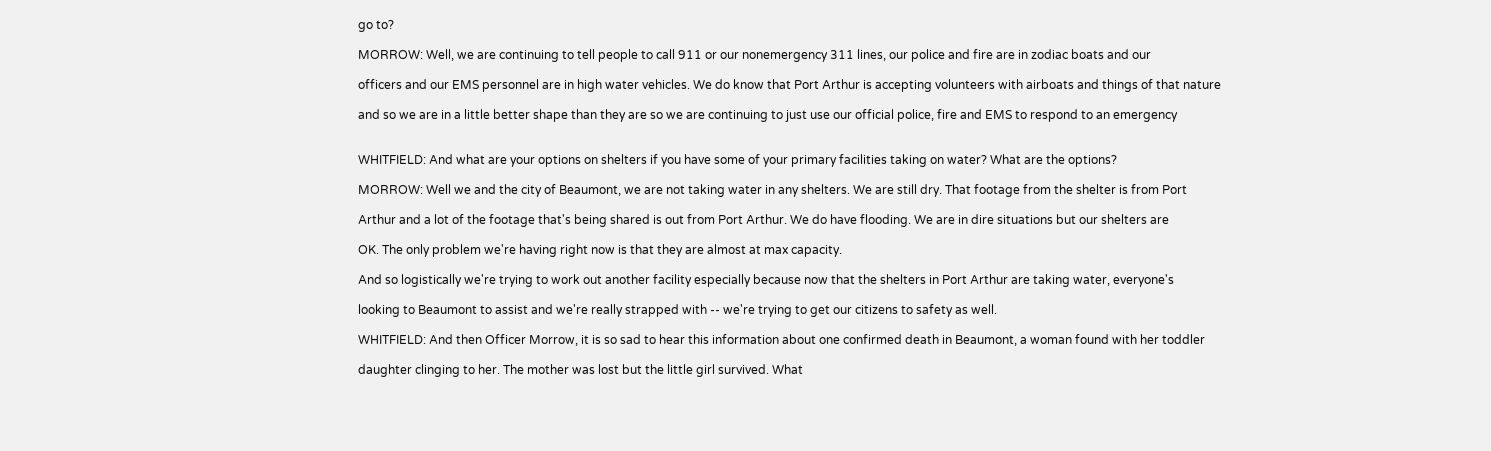go to?

MORROW: Well, we are continuing to tell people to call 911 or our nonemergency 311 lines, our police and fire are in zodiac boats and our

officers and our EMS personnel are in high water vehicles. We do know that Port Arthur is accepting volunteers with airboats and things of that nature

and so we are in a little better shape than they are so we are continuing to just use our official police, fire and EMS to respond to an emergency


WHITFIELD: And what are your options on shelters if you have some of your primary facilities taking on water? What are the options?

MORROW: Well we and the city of Beaumont, we are not taking water in any shelters. We are still dry. That footage from the shelter is from Port

Arthur and a lot of the footage that's being shared is out from Port Arthur. We do have flooding. We are in dire situations but our shelters are

OK. The only problem we're having right now is that they are almost at max capacity.

And so logistically we're trying to work out another facility especially because now that the shelters in Port Arthur are taking water, everyone's

looking to Beaumont to assist and we're really strapped with -- we're trying to get our citizens to safety as well.

WHITFIELD: And then Officer Morrow, it is so sad to hear this information about one confirmed death in Beaumont, a woman found with her toddler

daughter clinging to her. The mother was lost but the little girl survived. What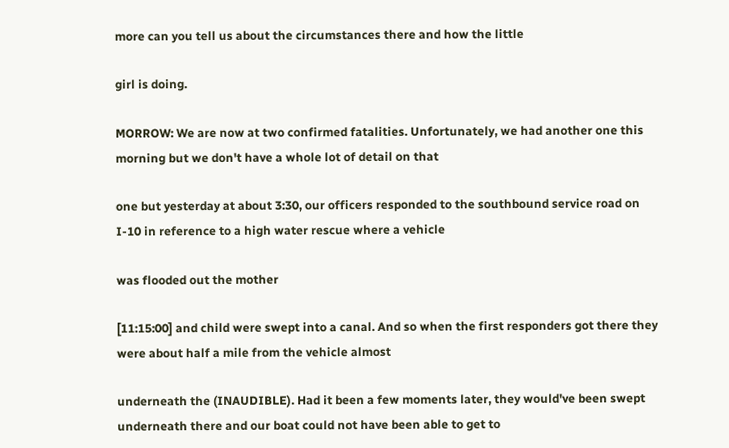more can you tell us about the circumstances there and how the little

girl is doing.

MORROW: We are now at two confirmed fatalities. Unfortunately, we had another one this morning but we don't have a whole lot of detail on that

one but yesterday at about 3:30, our officers responded to the southbound service road on I-10 in reference to a high water rescue where a vehicle

was flooded out the mother

[11:15:00] and child were swept into a canal. And so when the first responders got there they were about half a mile from the vehicle almost

underneath the (INAUDIBLE). Had it been a few moments later, they would've been swept underneath there and our boat could not have been able to get to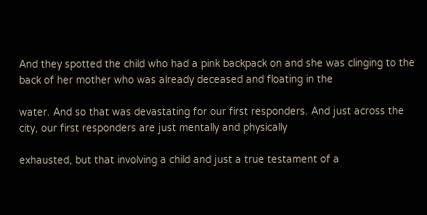And they spotted the child who had a pink backpack on and she was clinging to the back of her mother who was already deceased and floating in the

water. And so that was devastating for our first responders. And just across the city, our first responders are just mentally and physically

exhausted, but that involving a child and just a true testament of a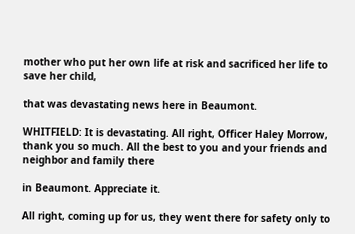mother who put her own life at risk and sacrificed her life to save her child,

that was devastating news here in Beaumont.

WHITFIELD: It is devastating. All right, Officer Haley Morrow, thank you so much. All the best to you and your friends and neighbor and family there

in Beaumont. Appreciate it.

All right, coming up for us, they went there for safety only to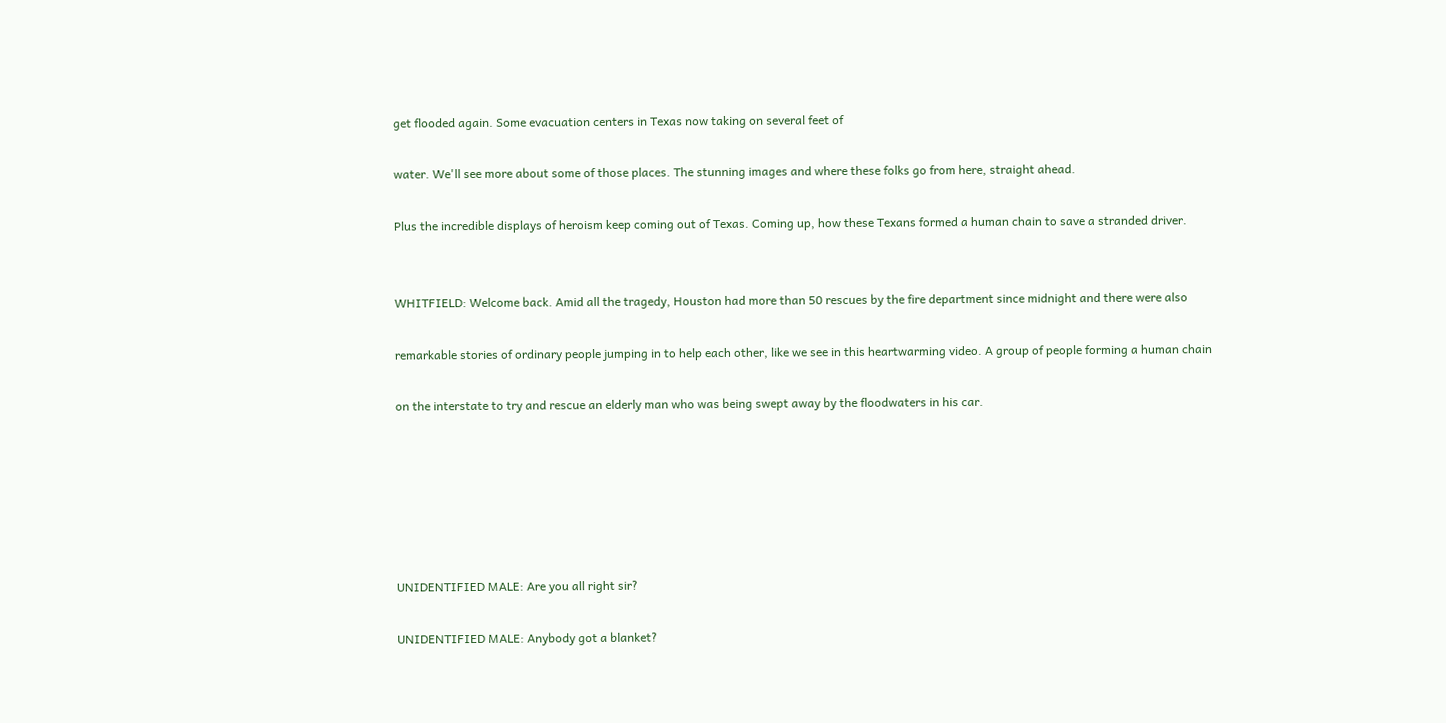get flooded again. Some evacuation centers in Texas now taking on several feet of

water. We'll see more about some of those places. The stunning images and where these folks go from here, straight ahead.

Plus the incredible displays of heroism keep coming out of Texas. Coming up, how these Texans formed a human chain to save a stranded driver.


WHITFIELD: Welcome back. Amid all the tragedy, Houston had more than 50 rescues by the fire department since midnight and there were also

remarkable stories of ordinary people jumping in to help each other, like we see in this heartwarming video. A group of people forming a human chain

on the interstate to try and rescue an elderly man who was being swept away by the floodwaters in his car.






UNIDENTIFIED MALE: Are you all right sir?

UNIDENTIFIED MALE: Anybody got a blanket?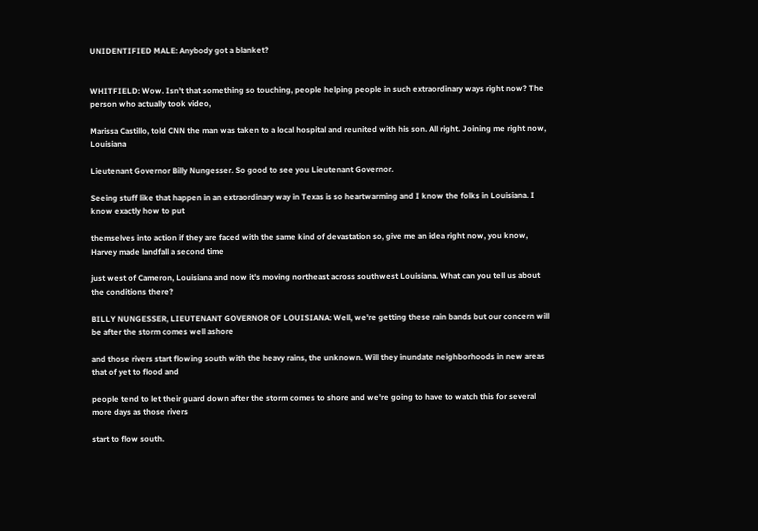UNIDENTIFIED MALE: Anybody got a blanket?


WHITFIELD: Wow. Isn't that something so touching, people helping people in such extraordinary ways right now? The person who actually took video,

Marissa Castillo, told CNN the man was taken to a local hospital and reunited with his son. All right. Joining me right now, Louisiana

Lieutenant Governor Billy Nungesser. So good to see you Lieutenant Governor.

Seeing stuff like that happen in an extraordinary way in Texas is so heartwarming and I know the folks in Louisiana. I know exactly how to put

themselves into action if they are faced with the same kind of devastation so, give me an idea right now, you know, Harvey made landfall a second time

just west of Cameron, Louisiana and now it's moving northeast across southwest Louisiana. What can you tell us about the conditions there?

BILLY NUNGESSER, LIEUTENANT GOVERNOR OF LOUISIANA: Well, we're getting these rain bands but our concern will be after the storm comes well ashore

and those rivers start flowing south with the heavy rains, the unknown. Will they inundate neighborhoods in new areas that of yet to flood and

people tend to let their guard down after the storm comes to shore and we're going to have to watch this for several more days as those rivers

start to flow south.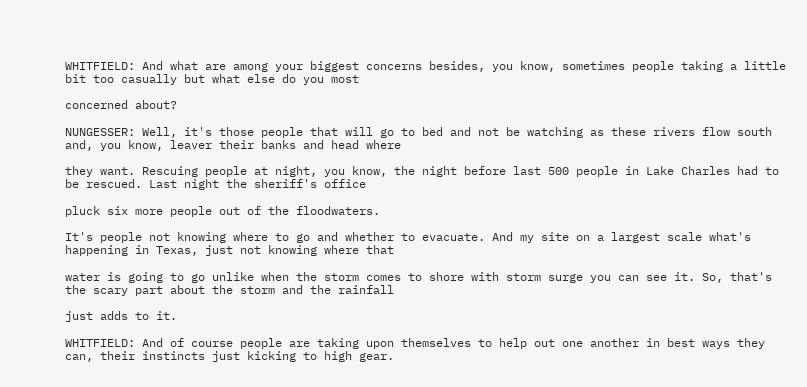WHITFIELD: And what are among your biggest concerns besides, you know, sometimes people taking a little bit too casually but what else do you most

concerned about?

NUNGESSER: Well, it's those people that will go to bed and not be watching as these rivers flow south and, you know, leaver their banks and head where

they want. Rescuing people at night, you know, the night before last 500 people in Lake Charles had to be rescued. Last night the sheriff's office

pluck six more people out of the floodwaters.

It's people not knowing where to go and whether to evacuate. And my site on a largest scale what's happening in Texas, just not knowing where that

water is going to go unlike when the storm comes to shore with storm surge you can see it. So, that's the scary part about the storm and the rainfall

just adds to it.

WHITFIELD: And of course people are taking upon themselves to help out one another in best ways they can, their instincts just kicking to high gear.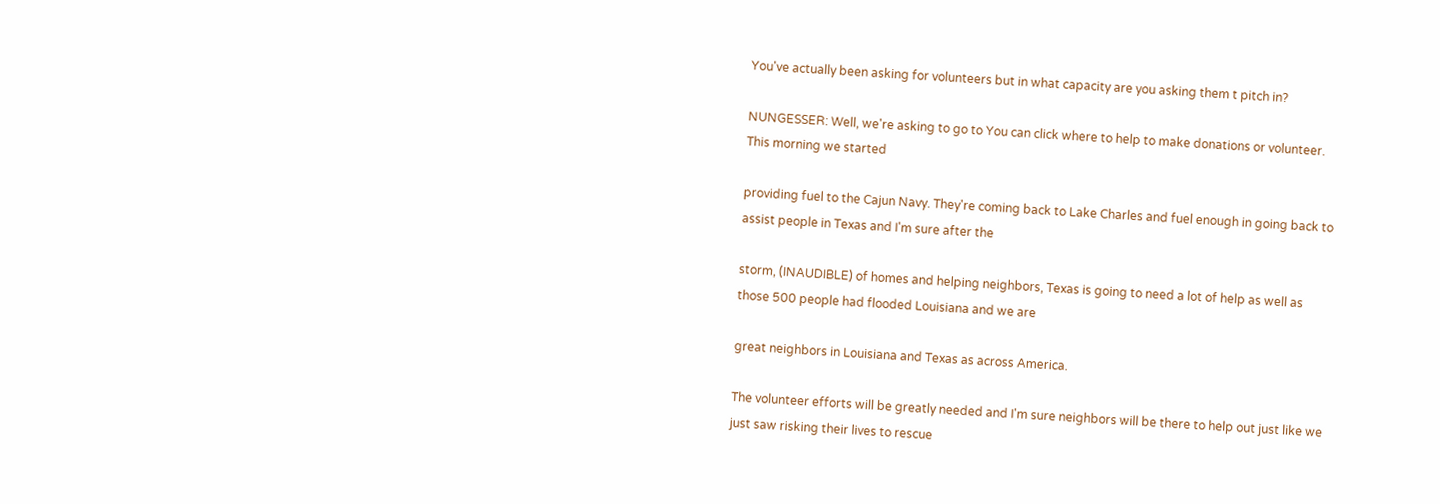You've actually been asking for volunteers but in what capacity are you asking them t pitch in?

NUNGESSER: Well, we're asking to go to You can click where to help to make donations or volunteer. This morning we started

providing fuel to the Cajun Navy. They're coming back to Lake Charles and fuel enough in going back to assist people in Texas and I'm sure after the

storm, (INAUDIBLE) of homes and helping neighbors, Texas is going to need a lot of help as well as those 500 people had flooded Louisiana and we are

great neighbors in Louisiana and Texas as across America.

The volunteer efforts will be greatly needed and I'm sure neighbors will be there to help out just like we just saw risking their lives to rescue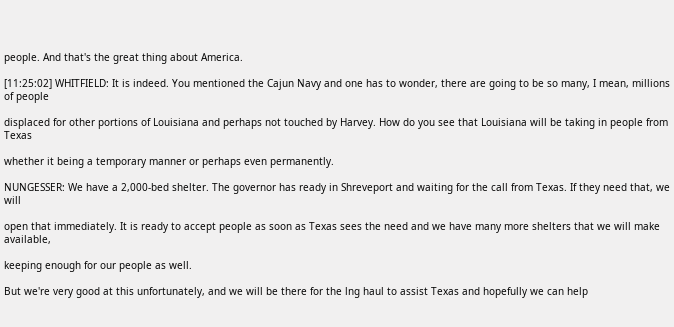people. And that's the great thing about America.

[11:25:02] WHITFIELD: It is indeed. You mentioned the Cajun Navy and one has to wonder, there are going to be so many, I mean, millions of people

displaced for other portions of Louisiana and perhaps not touched by Harvey. How do you see that Louisiana will be taking in people from Texas

whether it being a temporary manner or perhaps even permanently.

NUNGESSER: We have a 2,000-bed shelter. The governor has ready in Shreveport and waiting for the call from Texas. If they need that, we will

open that immediately. It is ready to accept people as soon as Texas sees the need and we have many more shelters that we will make available,

keeping enough for our people as well.

But we're very good at this unfortunately, and we will be there for the lng haul to assist Texas and hopefully we can help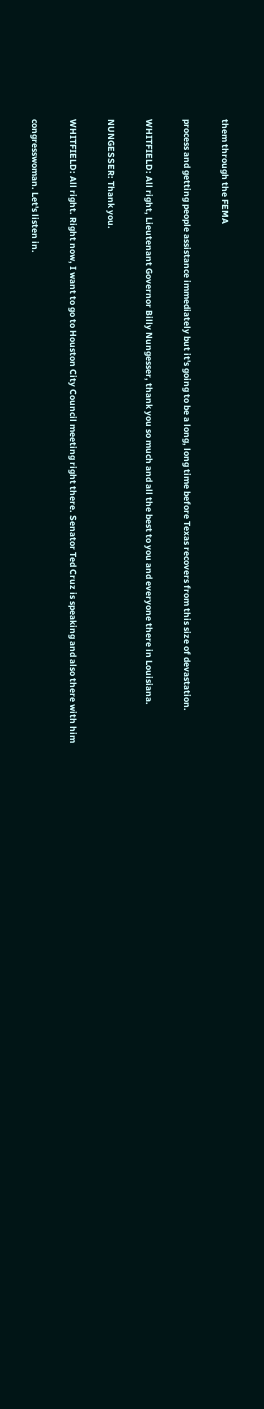them through the FEMA

process and getting people assistance immediately but it's going to be a long, long time before Texas recovers from this size of devastation.

WHITFIELD: All right, Lieutenant Governor Billy Nungesser, thank you so much and all the best to you and everyone there in Louisiana.

NUNGESSER: Thank you.

WHITFIELD: All right. Right now, I want to go to Houston City Council meeting right there. Senator Ted Cruz is speaking and also there with him

congresswoman. Let's listen in.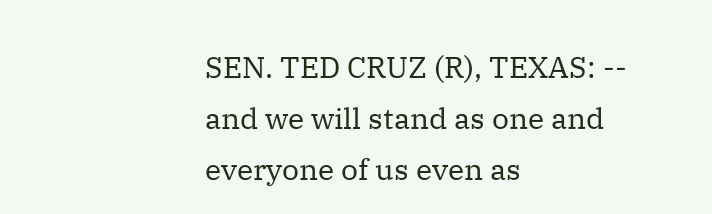SEN. TED CRUZ (R), TEXAS: -- and we will stand as one and everyone of us even as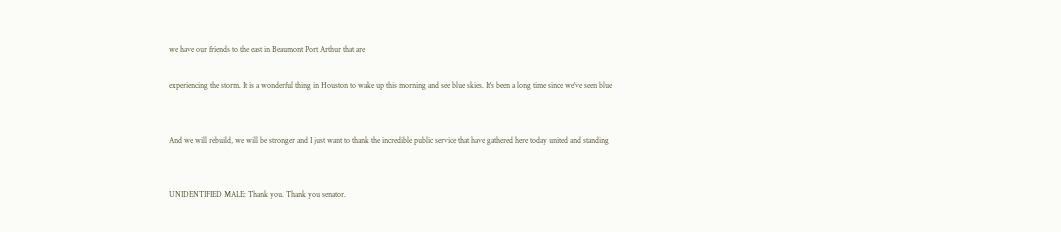we have our friends to the east in Beaumont Port Arthur that are

experiencing the storm. It is a wonderful thing in Houston to wake up this morning and see blue skies. It's been a long time since we've seen blue


And we will rebuild, we will be stronger and I just want to thank the incredible public service that have gathered here today united and standing


UNIDENTIFIED MALE: Thank you. Thank you senator.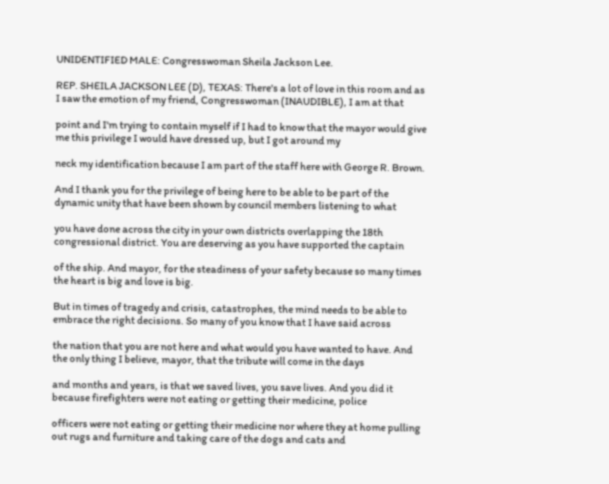UNIDENTIFIED MALE: Congresswoman Sheila Jackson Lee.

REP. SHEILA JACKSON LEE (D), TEXAS: There's a lot of love in this room and as I saw the emotion of my friend, Congresswoman (INAUDIBLE), I am at that

point and I'm trying to contain myself if I had to know that the mayor would give me this privilege I would have dressed up, but I got around my

neck my identification because I am part of the staff here with George R. Brown.

And I thank you for the privilege of being here to be able to be part of the dynamic unity that have been shown by council members listening to what

you have done across the city in your own districts overlapping the 18th congressional district. You are deserving as you have supported the captain

of the ship. And mayor, for the steadiness of your safety because so many times the heart is big and love is big.

But in times of tragedy and crisis, catastrophes, the mind needs to be able to embrace the right decisions. So many of you know that I have said across

the nation that you are not here and what would you have wanted to have. And the only thing I believe, mayor, that the tribute will come in the days

and months and years, is that we saved lives, you save lives. And you did it because firefighters were not eating or getting their medicine, police

officers were not eating or getting their medicine nor where they at home pulling out rugs and furniture and taking care of the dogs and cats and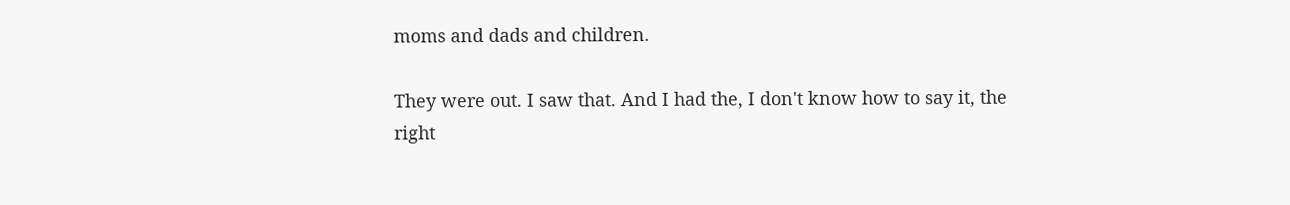moms and dads and children.

They were out. I saw that. And I had the, I don't know how to say it, the right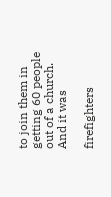to join them in getting 60 people out of a church. And it was

firefighters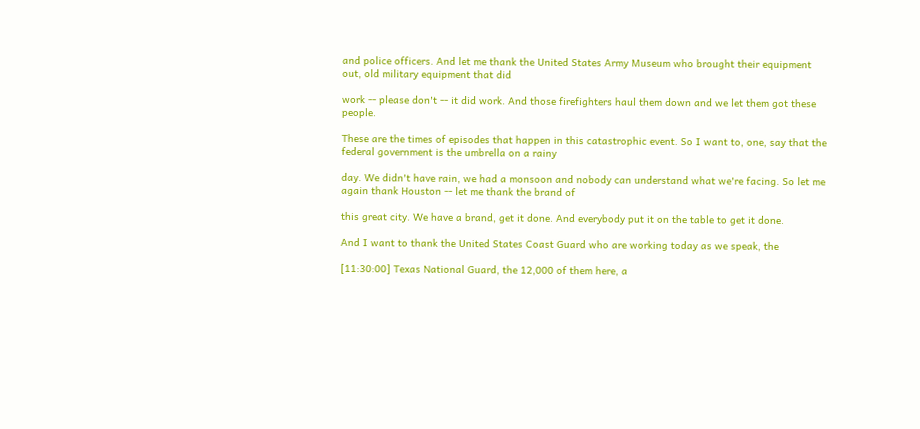and police officers. And let me thank the United States Army Museum who brought their equipment out, old military equipment that did

work -- please don't -- it did work. And those firefighters haul them down and we let them got these people.

These are the times of episodes that happen in this catastrophic event. So I want to, one, say that the federal government is the umbrella on a rainy

day. We didn't have rain, we had a monsoon and nobody can understand what we're facing. So let me again thank Houston -- let me thank the brand of

this great city. We have a brand, get it done. And everybody put it on the table to get it done.

And I want to thank the United States Coast Guard who are working today as we speak, the

[11:30:00] Texas National Guard, the 12,000 of them here, a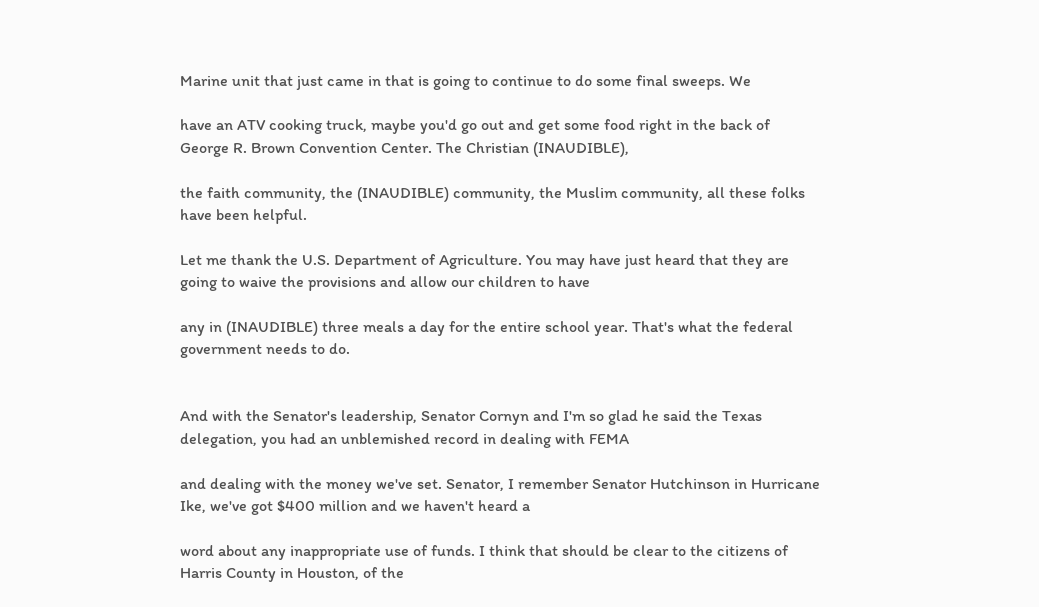Marine unit that just came in that is going to continue to do some final sweeps. We

have an ATV cooking truck, maybe you'd go out and get some food right in the back of George R. Brown Convention Center. The Christian (INAUDIBLE),

the faith community, the (INAUDIBLE) community, the Muslim community, all these folks have been helpful.

Let me thank the U.S. Department of Agriculture. You may have just heard that they are going to waive the provisions and allow our children to have

any in (INAUDIBLE) three meals a day for the entire school year. That's what the federal government needs to do.


And with the Senator's leadership, Senator Cornyn and I'm so glad he said the Texas delegation, you had an unblemished record in dealing with FEMA

and dealing with the money we've set. Senator, I remember Senator Hutchinson in Hurricane Ike, we've got $400 million and we haven't heard a

word about any inappropriate use of funds. I think that should be clear to the citizens of Harris County in Houston, of the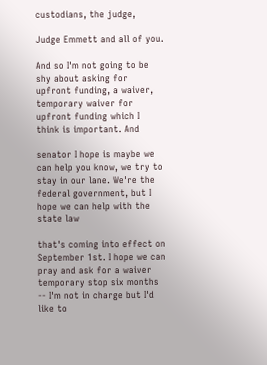custodians, the judge,

Judge Emmett and all of you.

And so I'm not going to be shy about asking for upfront funding, a waiver, temporary waiver for upfront funding which I think is important. And

senator I hope is maybe we can help you know, we try to stay in our lane. We're the federal government, but I hope we can help with the state law

that's coming into effect on September 1st. I hope we can pray and ask for a waiver temporary stop six months -- I'm not in charge but I'd like to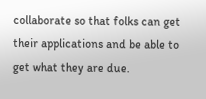collaborate so that folks can get their applications and be able to get what they are due.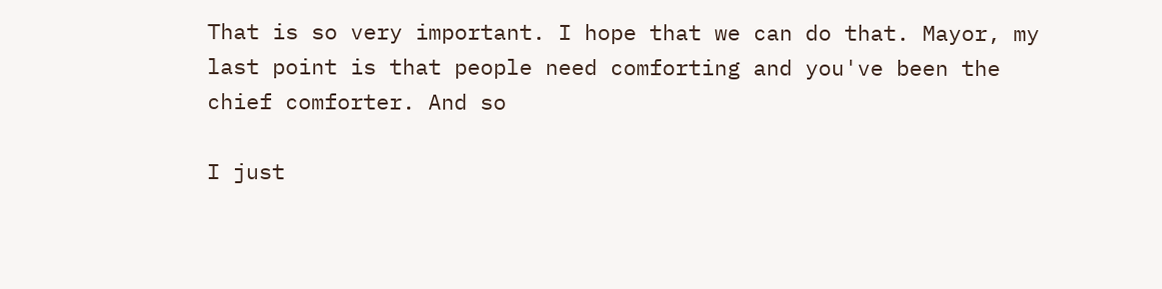That is so very important. I hope that we can do that. Mayor, my last point is that people need comforting and you've been the chief comforter. And so

I just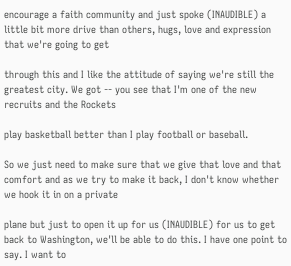encourage a faith community and just spoke (INAUDIBLE) a little bit more drive than others, hugs, love and expression that we're going to get

through this and I like the attitude of saying we're still the greatest city. We got -- you see that I'm one of the new recruits and the Rockets

play basketball better than I play football or baseball.

So we just need to make sure that we give that love and that comfort and as we try to make it back, I don't know whether we hook it in on a private

plane but just to open it up for us (INAUDIBLE) for us to get back to Washington, we'll be able to do this. I have one point to say. I want to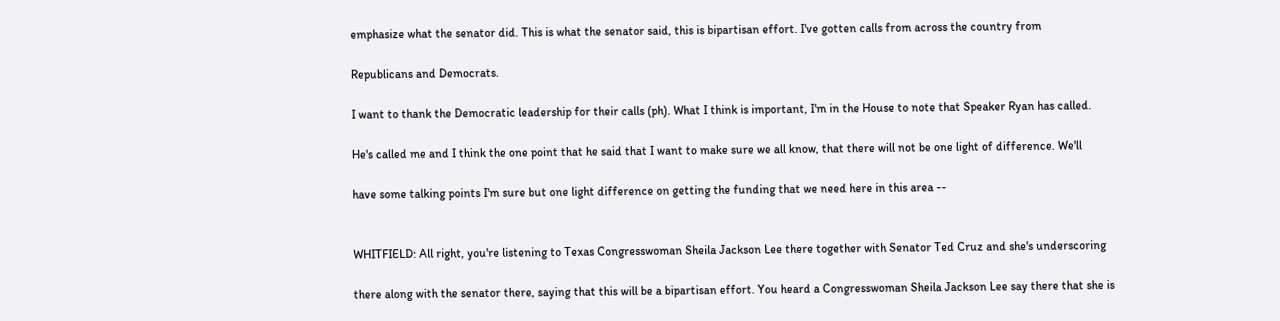emphasize what the senator did. This is what the senator said, this is bipartisan effort. I've gotten calls from across the country from

Republicans and Democrats.

I want to thank the Democratic leadership for their calls (ph). What I think is important, I'm in the House to note that Speaker Ryan has called.

He's called me and I think the one point that he said that I want to make sure we all know, that there will not be one light of difference. We'll

have some talking points I'm sure but one light difference on getting the funding that we need here in this area --


WHITFIELD: All right, you're listening to Texas Congresswoman Sheila Jackson Lee there together with Senator Ted Cruz and she's underscoring

there along with the senator there, saying that this will be a bipartisan effort. You heard a Congresswoman Sheila Jackson Lee say there that she is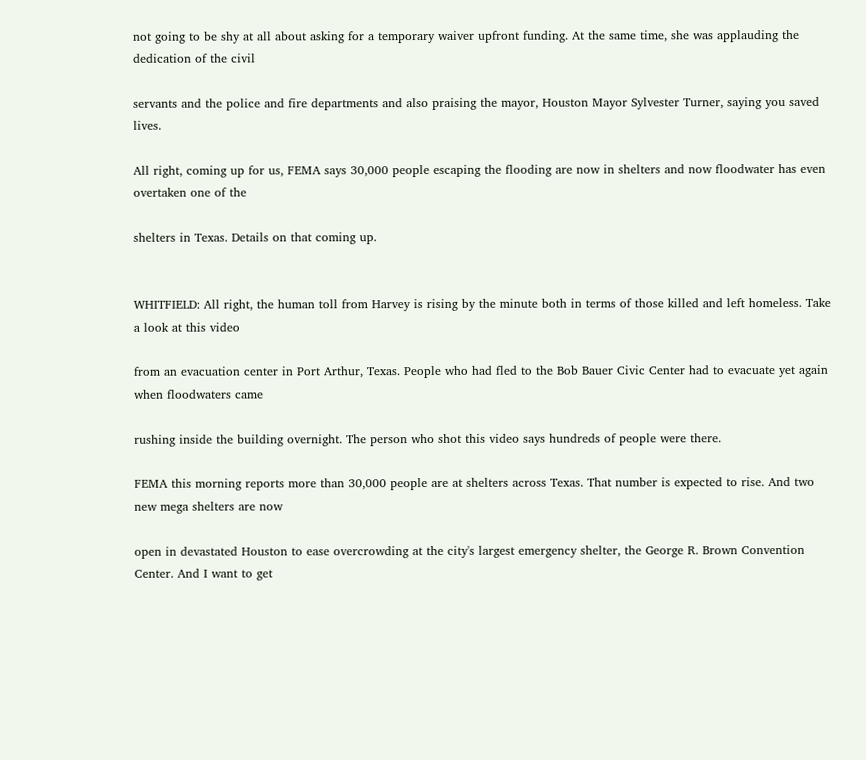not going to be shy at all about asking for a temporary waiver upfront funding. At the same time, she was applauding the dedication of the civil

servants and the police and fire departments and also praising the mayor, Houston Mayor Sylvester Turner, saying you saved lives.

All right, coming up for us, FEMA says 30,000 people escaping the flooding are now in shelters and now floodwater has even overtaken one of the

shelters in Texas. Details on that coming up.


WHITFIELD: All right, the human toll from Harvey is rising by the minute both in terms of those killed and left homeless. Take a look at this video

from an evacuation center in Port Arthur, Texas. People who had fled to the Bob Bauer Civic Center had to evacuate yet again when floodwaters came

rushing inside the building overnight. The person who shot this video says hundreds of people were there.

FEMA this morning reports more than 30,000 people are at shelters across Texas. That number is expected to rise. And two new mega shelters are now

open in devastated Houston to ease overcrowding at the city's largest emergency shelter, the George R. Brown Convention Center. And I want to get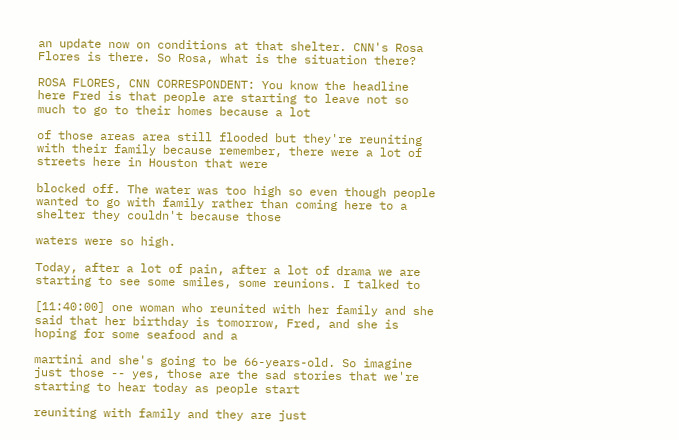an update now on conditions at that shelter. CNN's Rosa Flores is there. So Rosa, what is the situation there?

ROSA FLORES, CNN CORRESPONDENT: You know the headline here Fred is that people are starting to leave not so much to go to their homes because a lot

of those areas area still flooded but they're reuniting with their family because remember, there were a lot of streets here in Houston that were

blocked off. The water was too high so even though people wanted to go with family rather than coming here to a shelter they couldn't because those

waters were so high.

Today, after a lot of pain, after a lot of drama we are starting to see some smiles, some reunions. I talked to

[11:40:00] one woman who reunited with her family and she said that her birthday is tomorrow, Fred, and she is hoping for some seafood and a

martini and she's going to be 66-years-old. So imagine just those -- yes, those are the sad stories that we're starting to hear today as people start

reuniting with family and they are just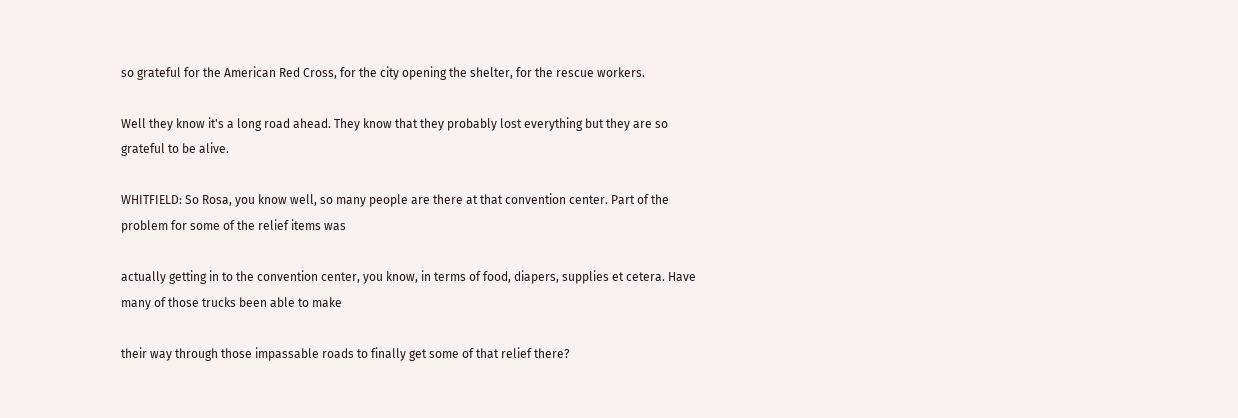so grateful for the American Red Cross, for the city opening the shelter, for the rescue workers.

Well they know it's a long road ahead. They know that they probably lost everything but they are so grateful to be alive.

WHITFIELD: So Rosa, you know well, so many people are there at that convention center. Part of the problem for some of the relief items was

actually getting in to the convention center, you know, in terms of food, diapers, supplies et cetera. Have many of those trucks been able to make

their way through those impassable roads to finally get some of that relief there?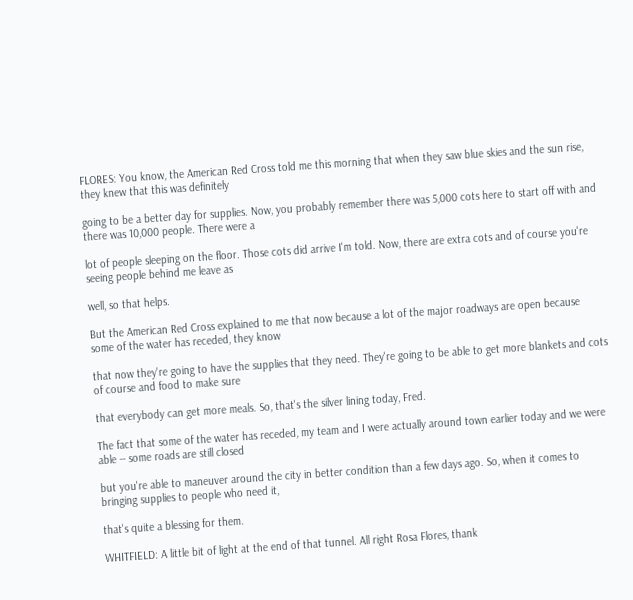FLORES: You know, the American Red Cross told me this morning that when they saw blue skies and the sun rise, they knew that this was definitely

going to be a better day for supplies. Now, you probably remember there was 5,000 cots here to start off with and there was 10,000 people. There were a

lot of people sleeping on the floor. Those cots did arrive I'm told. Now, there are extra cots and of course you're seeing people behind me leave as

well, so that helps.

But the American Red Cross explained to me that now because a lot of the major roadways are open because some of the water has receded, they know

that now they're going to have the supplies that they need. They're going to be able to get more blankets and cots of course and food to make sure

that everybody can get more meals. So, that's the silver lining today, Fred.

The fact that some of the water has receded, my team and I were actually around town earlier today and we were able -- some roads are still closed

but you're able to maneuver around the city in better condition than a few days ago. So, when it comes to bringing supplies to people who need it,

that's quite a blessing for them.

WHITFIELD: A little bit of light at the end of that tunnel. All right Rosa Flores, thank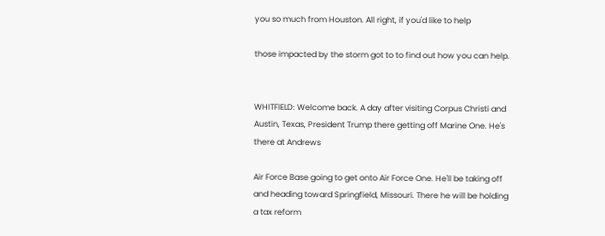you so much from Houston. All right, if you'd like to help

those impacted by the storm got to to find out how you can help.


WHITFIELD: Welcome back. A day after visiting Corpus Christi and Austin, Texas, President Trump there getting off Marine One. He's there at Andrews

Air Force Base going to get onto Air Force One. He'll be taking off and heading toward Springfield, Missouri. There he will be holding a tax reform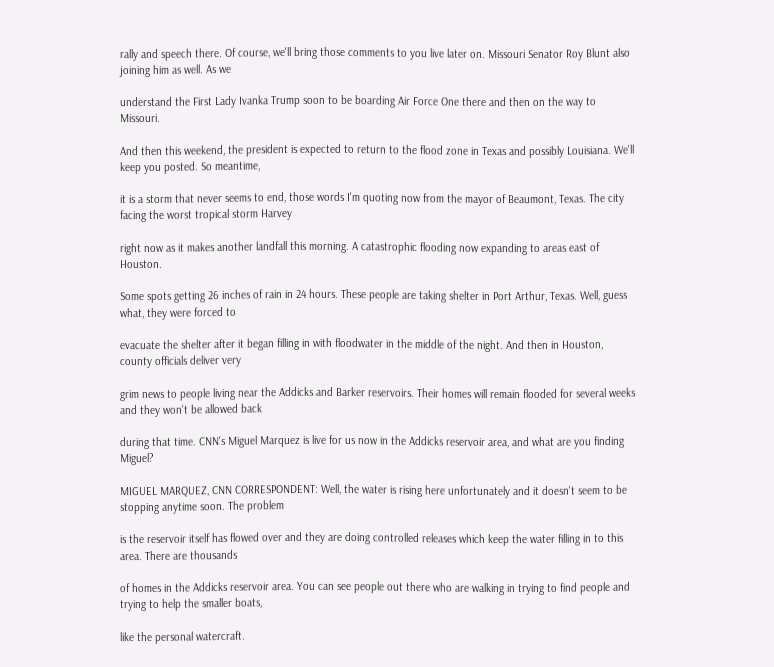rally and speech there. Of course, we'll bring those comments to you live later on. Missouri Senator Roy Blunt also joining him as well. As we

understand the First Lady Ivanka Trump soon to be boarding Air Force One there and then on the way to Missouri.

And then this weekend, the president is expected to return to the flood zone in Texas and possibly Louisiana. We'll keep you posted. So meantime,

it is a storm that never seems to end, those words I'm quoting now from the mayor of Beaumont, Texas. The city facing the worst tropical storm Harvey

right now as it makes another landfall this morning. A catastrophic flooding now expanding to areas east of Houston.

Some spots getting 26 inches of rain in 24 hours. These people are taking shelter in Port Arthur, Texas. Well, guess what, they were forced to

evacuate the shelter after it began filling in with floodwater in the middle of the night. And then in Houston, county officials deliver very

grim news to people living near the Addicks and Barker reservoirs. Their homes will remain flooded for several weeks and they won't be allowed back

during that time. CNN's Miguel Marquez is live for us now in the Addicks reservoir area, and what are you finding Miguel?

MIGUEL MARQUEZ, CNN CORRESPONDENT: Well, the water is rising here unfortunately and it doesn't seem to be stopping anytime soon. The problem

is the reservoir itself has flowed over and they are doing controlled releases which keep the water filling in to this area. There are thousands

of homes in the Addicks reservoir area. You can see people out there who are walking in trying to find people and trying to help the smaller boats,

like the personal watercraft.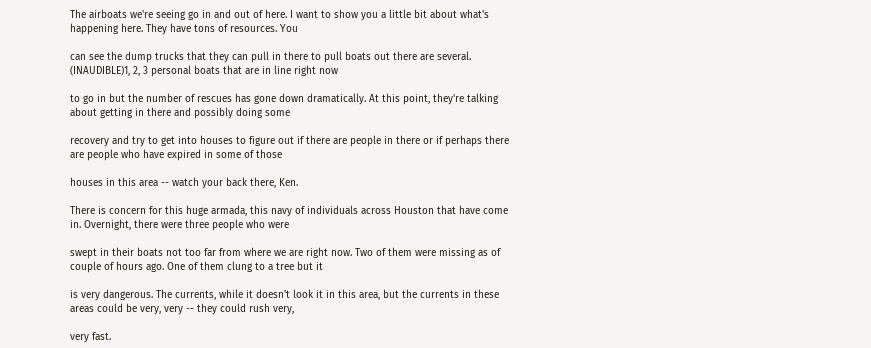The airboats we're seeing go in and out of here. I want to show you a little bit about what's happening here. They have tons of resources. You

can see the dump trucks that they can pull in there to pull boats out there are several. (INAUDIBLE)1, 2, 3 personal boats that are in line right now

to go in but the number of rescues has gone down dramatically. At this point, they're talking about getting in there and possibly doing some

recovery and try to get into houses to figure out if there are people in there or if perhaps there are people who have expired in some of those

houses in this area -- watch your back there, Ken.

There is concern for this huge armada, this navy of individuals across Houston that have come in. Overnight, there were three people who were

swept in their boats not too far from where we are right now. Two of them were missing as of couple of hours ago. One of them clung to a tree but it

is very dangerous. The currents, while it doesn't look it in this area, but the currents in these areas could be very, very -- they could rush very,

very fast.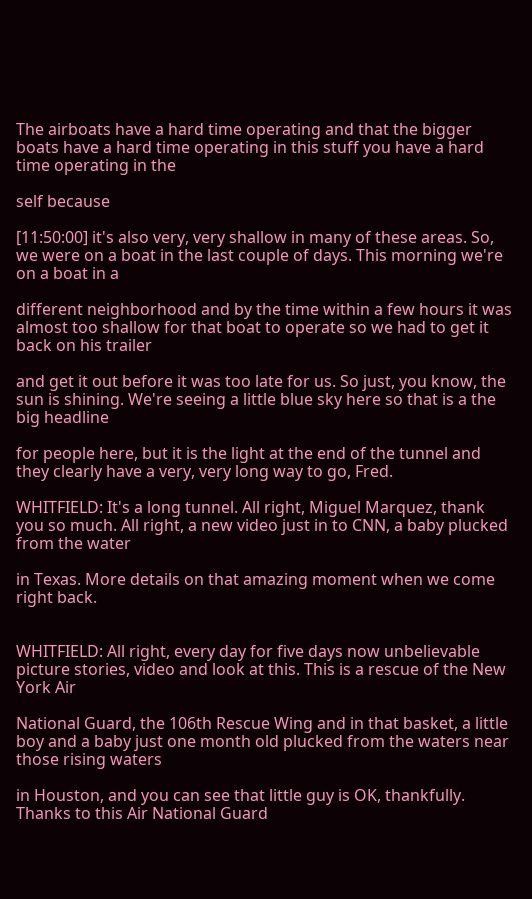The airboats have a hard time operating and that the bigger boats have a hard time operating in this stuff you have a hard time operating in the

self because

[11:50:00] it's also very, very shallow in many of these areas. So, we were on a boat in the last couple of days. This morning we're on a boat in a

different neighborhood and by the time within a few hours it was almost too shallow for that boat to operate so we had to get it back on his trailer

and get it out before it was too late for us. So just, you know, the sun is shining. We're seeing a little blue sky here so that is a the big headline

for people here, but it is the light at the end of the tunnel and they clearly have a very, very long way to go, Fred.

WHITFIELD: It's a long tunnel. All right, Miguel Marquez, thank you so much. All right, a new video just in to CNN, a baby plucked from the water

in Texas. More details on that amazing moment when we come right back.


WHITFIELD: All right, every day for five days now unbelievable picture stories, video and look at this. This is a rescue of the New York Air

National Guard, the 106th Rescue Wing and in that basket, a little boy and a baby just one month old plucked from the waters near those rising waters

in Houston, and you can see that little guy is OK, thankfully. Thanks to this Air National Guard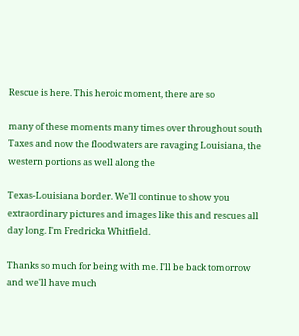Rescue is here. This heroic moment, there are so

many of these moments many times over throughout south Taxes and now the floodwaters are ravaging Louisiana, the western portions as well along the

Texas-Louisiana border. We'll continue to show you extraordinary pictures and images like this and rescues all day long. I'm Fredricka Whitfield.

Thanks so much for being with me. I'll be back tomorrow and we'll have much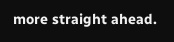more straight ahead.